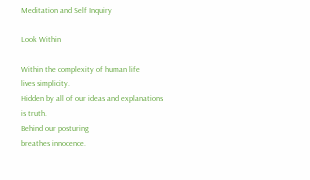Meditation and Self Inquiry

Look Within

Within the complexity of human life
lives simplicity.
Hidden by all of our ideas and explanations
is truth.
Behind our posturing
breathes innocence.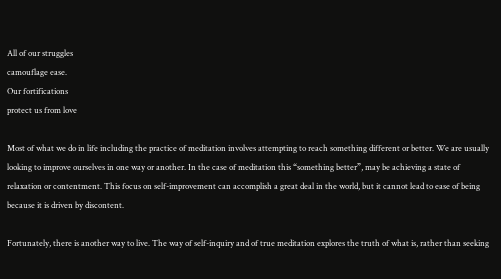All of our struggles
camouflage ease.
Our fortifications
protect us from love

Most of what we do in life including the practice of meditation involves attempting to reach something different or better. We are usually looking to improve ourselves in one way or another. In the case of meditation this “something better”, may be achieving a state of relaxation or contentment. This focus on self-improvement can accomplish a great deal in the world, but it cannot lead to ease of being because it is driven by discontent.

Fortunately, there is another way to live. The way of self-inquiry and of true meditation explores the truth of what is, rather than seeking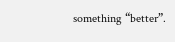something “better”.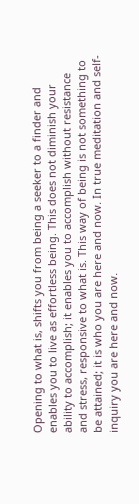Opening to what is, shifts you from being a seeker to a finder and enables you to live as effortless being. This does not diminish your ability to accomplish; it enables you to accomplish without resistance and stress, responsive to what is. This way of being is not something to be attained; it is who you are here and now. In true meditation and self-inquiry you are here and now.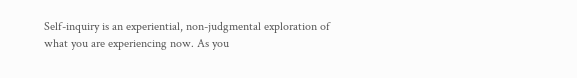Self-inquiry is an experiential, non-judgmental exploration of what you are experiencing now. As you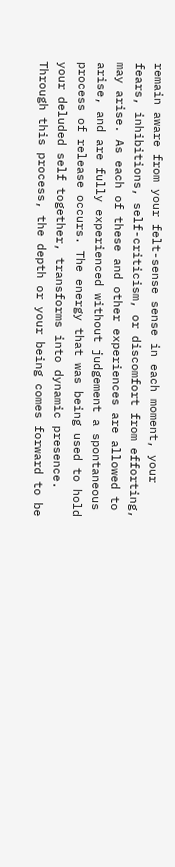remain aware from your felt-sense sense in each moment, your fears, inhibitions, self-criticism, or discomfort from efforting, may arise. As each of these and other experiences are allowed to arise, and are fully experienced without judgement a spontaneous process of release occurs. The energy that was being used to hold your deluded self together, transforms into dynamic presence. Through this process, the depth or your being comes forward to be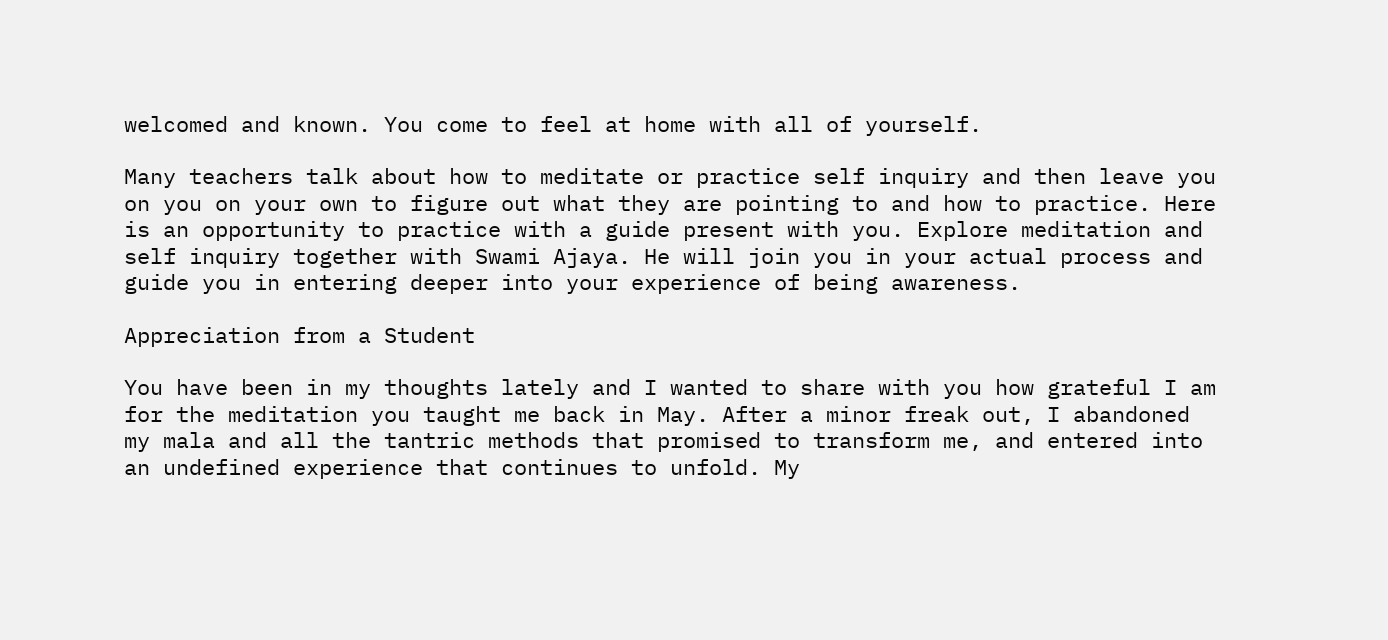welcomed and known. You come to feel at home with all of yourself.

Many teachers talk about how to meditate or practice self inquiry and then leave you on you on your own to figure out what they are pointing to and how to practice. Here is an opportunity to practice with a guide present with you. Explore meditation and self inquiry together with Swami Ajaya. He will join you in your actual process and guide you in entering deeper into your experience of being awareness.

Appreciation from a Student

You have been in my thoughts lately and I wanted to share with you how grateful I am for the meditation you taught me back in May. After a minor freak out, I abandoned my mala and all the tantric methods that promised to transform me, and entered into an undefined experience that continues to unfold. My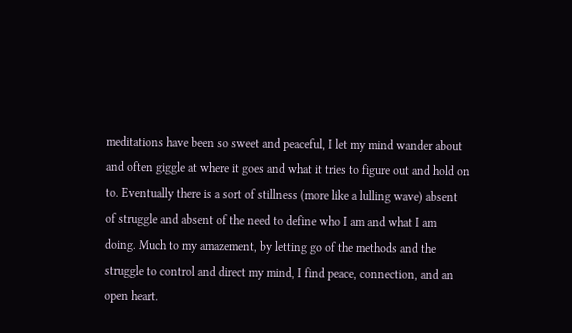meditations have been so sweet and peaceful, I let my mind wander about and often giggle at where it goes and what it tries to figure out and hold on to. Eventually there is a sort of stillness (more like a lulling wave) absent of struggle and absent of the need to define who I am and what I am doing. Much to my amazement, by letting go of the methods and the struggle to control and direct my mind, I find peace, connection, and an open heart.